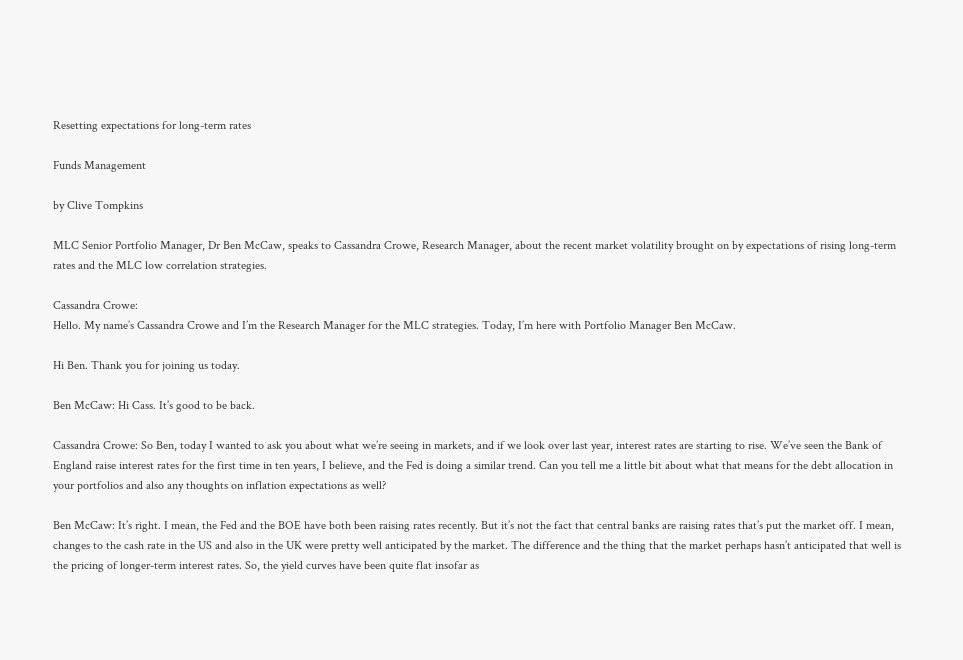Resetting expectations for long-term rates

Funds Management

by Clive Tompkins

MLC Senior Portfolio Manager, Dr Ben McCaw, speaks to Cassandra Crowe, Research Manager, about the recent market volatility brought on by expectations of rising long-term rates and the MLC low correlation strategies.

Cassandra Crowe:
Hello. My name’s Cassandra Crowe and I’m the Research Manager for the MLC strategies. Today, I’m here with Portfolio Manager Ben McCaw.

Hi Ben. Thank you for joining us today.

Ben McCaw: Hi Cass. It’s good to be back.

Cassandra Crowe: So Ben, today I wanted to ask you about what we’re seeing in markets, and if we look over last year, interest rates are starting to rise. We’ve seen the Bank of England raise interest rates for the first time in ten years, I believe, and the Fed is doing a similar trend. Can you tell me a little bit about what that means for the debt allocation in your portfolios and also any thoughts on inflation expectations as well?

Ben McCaw: It’s right. I mean, the Fed and the BOE have both been raising rates recently. But it’s not the fact that central banks are raising rates that’s put the market off. I mean, changes to the cash rate in the US and also in the UK were pretty well anticipated by the market. The difference and the thing that the market perhaps hasn’t anticipated that well is the pricing of longer-term interest rates. So, the yield curves have been quite flat insofar as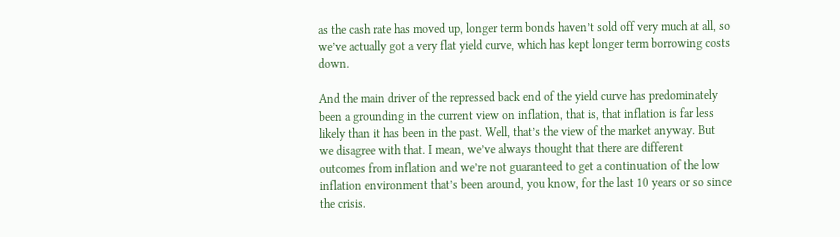as the cash rate has moved up, longer term bonds haven’t sold off very much at all, so we’ve actually got a very flat yield curve, which has kept longer term borrowing costs down.

And the main driver of the repressed back end of the yield curve has predominately been a grounding in the current view on inflation, that is, that inflation is far less likely than it has been in the past. Well, that’s the view of the market anyway. But we disagree with that. I mean, we’ve always thought that there are different outcomes from inflation and we’re not guaranteed to get a continuation of the low inflation environment that’s been around, you know, for the last 10 years or so since the crisis.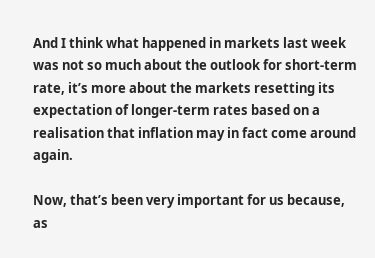And I think what happened in markets last week was not so much about the outlook for short-term rate, it’s more about the markets resetting its expectation of longer-term rates based on a realisation that inflation may in fact come around again.

Now, that’s been very important for us because, as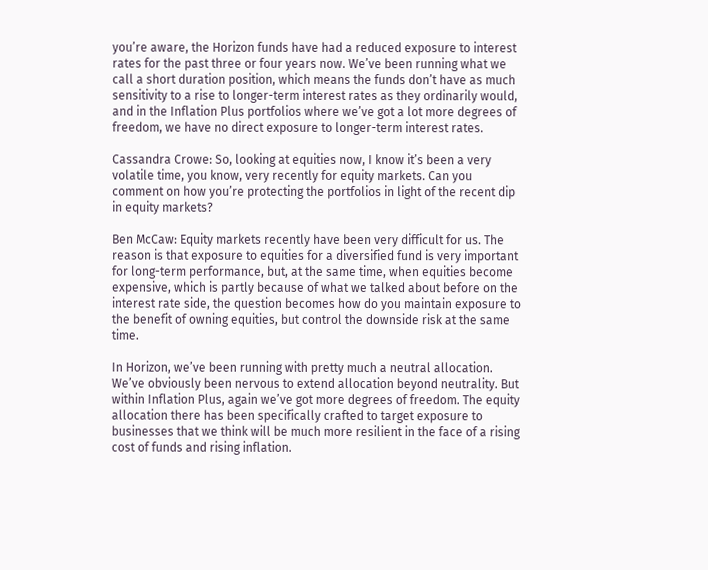you’re aware, the Horizon funds have had a reduced exposure to interest rates for the past three or four years now. We’ve been running what we call a short duration position, which means the funds don’t have as much sensitivity to a rise to longer-term interest rates as they ordinarily would, and in the Inflation Plus portfolios where we’ve got a lot more degrees of freedom, we have no direct exposure to longer-term interest rates.

Cassandra Crowe: So, looking at equities now, I know it’s been a very volatile time, you know, very recently for equity markets. Can you comment on how you’re protecting the portfolios in light of the recent dip in equity markets?

Ben McCaw: Equity markets recently have been very difficult for us. The reason is that exposure to equities for a diversified fund is very important for long-term performance, but, at the same time, when equities become expensive, which is partly because of what we talked about before on the interest rate side, the question becomes how do you maintain exposure to the benefit of owning equities, but control the downside risk at the same time.

In Horizon, we’ve been running with pretty much a neutral allocation. We’ve obviously been nervous to extend allocation beyond neutrality. But within Inflation Plus, again we’ve got more degrees of freedom. The equity allocation there has been specifically crafted to target exposure to businesses that we think will be much more resilient in the face of a rising cost of funds and rising inflation.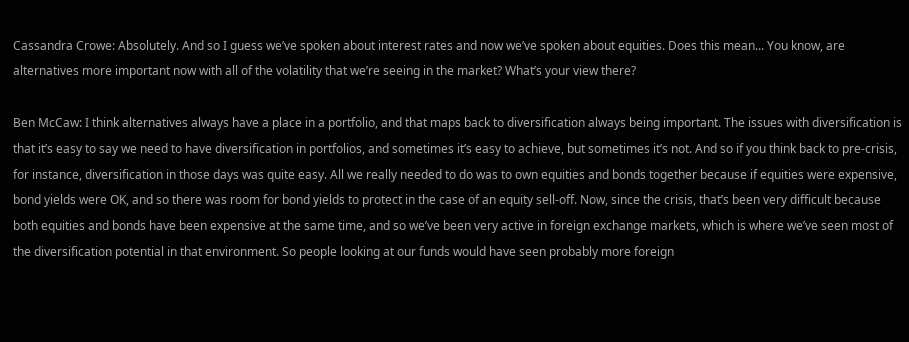Cassandra Crowe: Absolutely. And so I guess we’ve spoken about interest rates and now we’ve spoken about equities. Does this mean... You know, are alternatives more important now with all of the volatility that we’re seeing in the market? What’s your view there?

Ben McCaw: I think alternatives always have a place in a portfolio, and that maps back to diversification always being important. The issues with diversification is that it’s easy to say we need to have diversification in portfolios, and sometimes it’s easy to achieve, but sometimes it’s not. And so if you think back to pre-crisis, for instance, diversification in those days was quite easy. All we really needed to do was to own equities and bonds together because if equities were expensive, bond yields were OK, and so there was room for bond yields to protect in the case of an equity sell-off. Now, since the crisis, that’s been very difficult because both equities and bonds have been expensive at the same time, and so we’ve been very active in foreign exchange markets, which is where we’ve seen most of the diversification potential in that environment. So people looking at our funds would have seen probably more foreign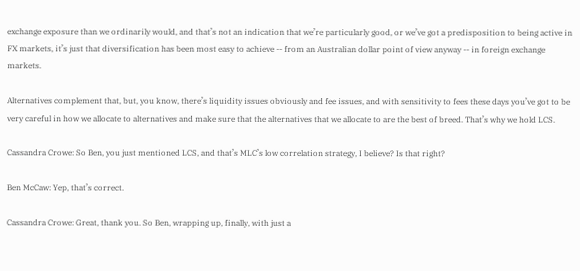exchange exposure than we ordinarily would, and that’s not an indication that we’re particularly good, or we’ve got a predisposition to being active in FX markets, it’s just that diversification has been most easy to achieve -- from an Australian dollar point of view anyway -- in foreign exchange markets.

Alternatives complement that, but, you know, there’s liquidity issues obviously and fee issues, and with sensitivity to fees these days you’ve got to be very careful in how we allocate to alternatives and make sure that the alternatives that we allocate to are the best of breed. That’s why we hold LCS.

Cassandra Crowe: So Ben, you just mentioned LCS, and that’s MLC’s low correlation strategy, I believe? Is that right?

Ben McCaw: Yep, that’s correct.

Cassandra Crowe: Great, thank you. So Ben, wrapping up, finally, with just a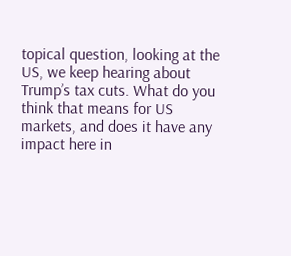topical question, looking at the US, we keep hearing about Trump’s tax cuts. What do you think that means for US markets, and does it have any impact here in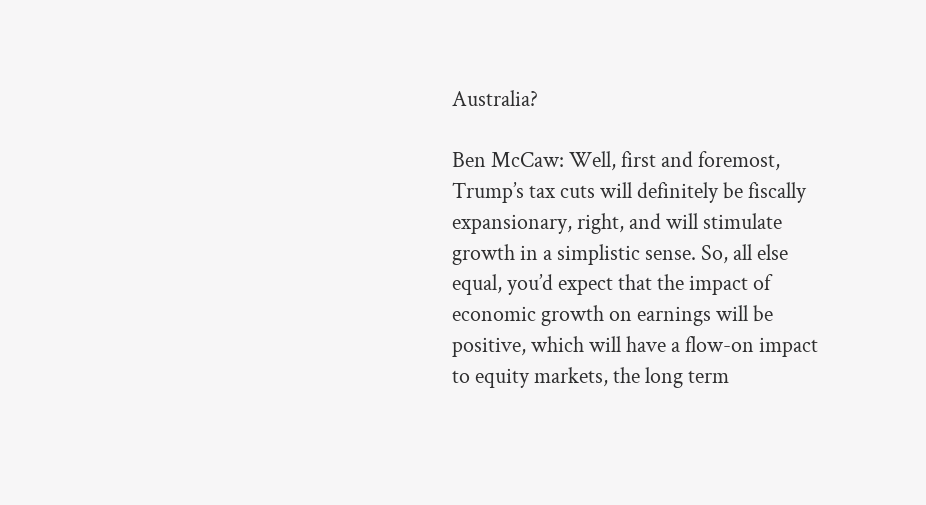Australia?

Ben McCaw: Well, first and foremost, Trump’s tax cuts will definitely be fiscally expansionary, right, and will stimulate growth in a simplistic sense. So, all else equal, you’d expect that the impact of economic growth on earnings will be positive, which will have a flow-on impact to equity markets, the long term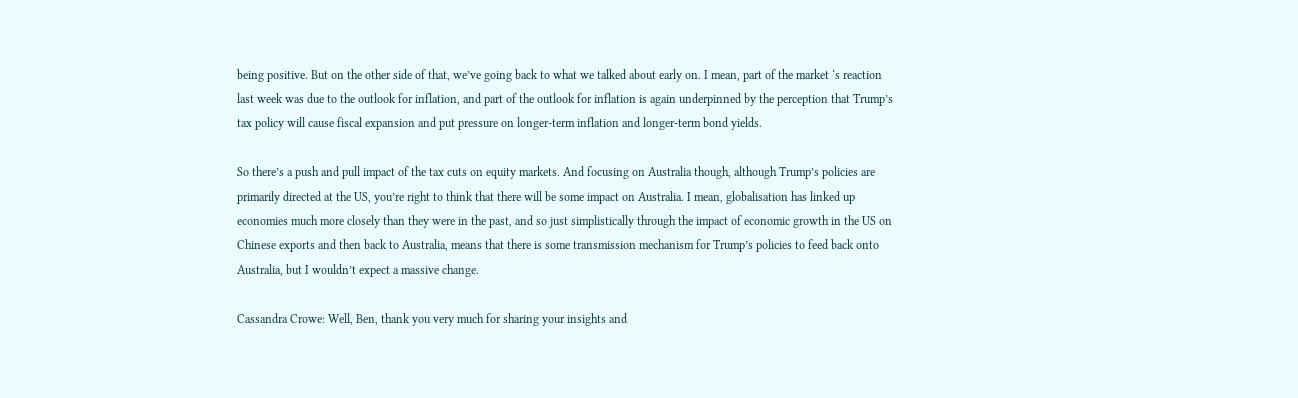being positive. But on the other side of that, we’ve going back to what we talked about early on. I mean, part of the market ‘s reaction last week was due to the outlook for inflation, and part of the outlook for inflation is again underpinned by the perception that Trump’s tax policy will cause fiscal expansion and put pressure on longer-term inflation and longer-term bond yields.

So there’s a push and pull impact of the tax cuts on equity markets. And focusing on Australia though, although Trump’s policies are primarily directed at the US, you’re right to think that there will be some impact on Australia. I mean, globalisation has linked up economies much more closely than they were in the past, and so just simplistically through the impact of economic growth in the US on Chinese exports and then back to Australia, means that there is some transmission mechanism for Trump’s policies to feed back onto Australia, but I wouldn’t expect a massive change.

Cassandra Crowe: Well, Ben, thank you very much for sharing your insights and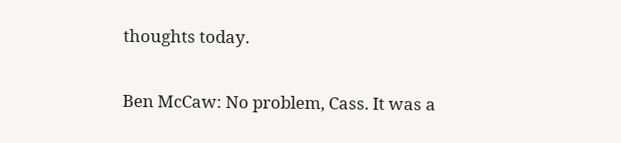thoughts today.

Ben McCaw: No problem, Cass. It was a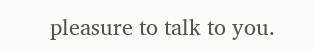pleasure to talk to you.